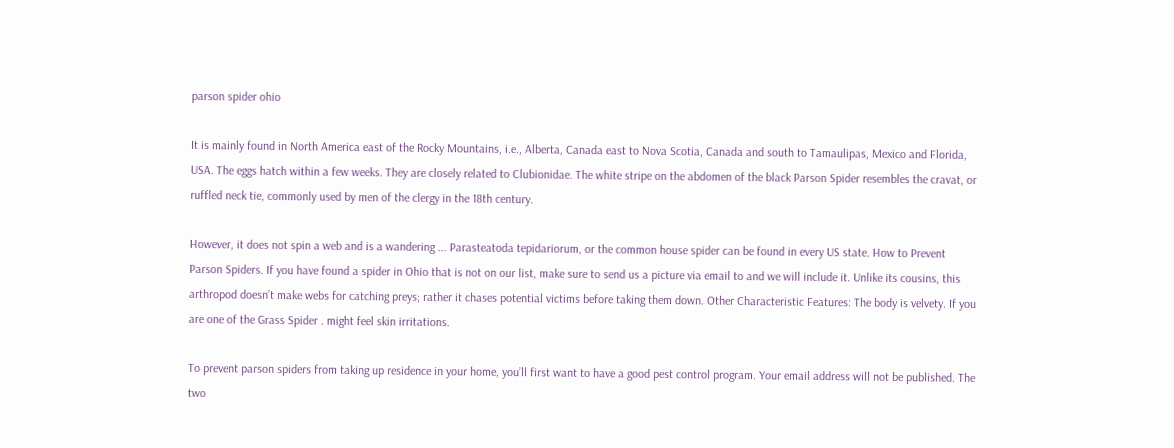parson spider ohio

It is mainly found in North America east of the Rocky Mountains, i.e., Alberta, Canada east to Nova Scotia, Canada and south to Tamaulipas, Mexico and Florida, USA. The eggs hatch within a few weeks. They are closely related to Clubionidae. The white stripe on the abdomen of the black Parson Spider resembles the cravat, or ruffled neck tie, commonly used by men of the clergy in the 18th century.

However, it does not spin a web and is a wandering ... Parasteatoda tepidariorum, or the common house spider can be found in every US state. How to Prevent Parson Spiders. If you have found a spider in Ohio that is not on our list, make sure to send us a picture via email to and we will include it. Unlike its cousins, this arthropod doesn’t make webs for catching preys; rather it chases potential victims before taking them down. Other Characteristic Features: The body is velvety. If you are one of the Grass Spider . might feel skin irritations.

To prevent parson spiders from taking up residence in your home, you’ll first want to have a good pest control program. Your email address will not be published. The two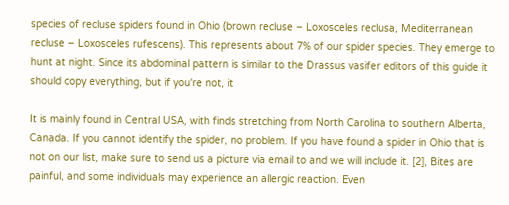species of recluse spiders found in Ohio (brown recluse – Loxosceles reclusa, Mediterranean recluse – Loxosceles rufescens). This represents about 7% of our spider species. They emerge to hunt at night. Since its abdominal pattern is similar to the Drassus vasifer editors of this guide it should copy everything, but if you're not, it

It is mainly found in Central USA, with finds stretching from North Carolina to southern Alberta, Canada. If you cannot identify the spider, no problem. If you have found a spider in Ohio that is not on our list, make sure to send us a picture via email to and we will include it. [2], Bites are painful, and some individuals may experience an allergic reaction. Even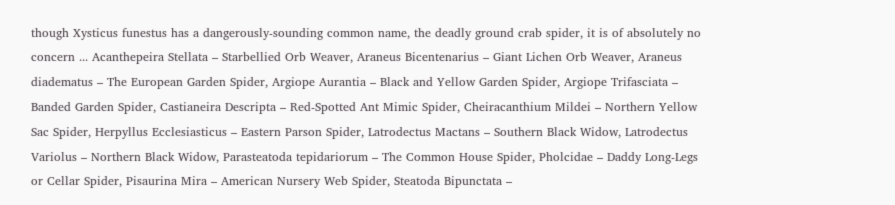though Xysticus funestus has a dangerously-sounding common name, the deadly ground crab spider, it is of absolutely no concern ... Acanthepeira Stellata – Starbellied Orb Weaver, Araneus Bicentenarius – Giant Lichen Orb Weaver, Araneus diadematus – The European Garden Spider, Argiope Aurantia – Black and Yellow Garden Spider, Argiope Trifasciata – Banded Garden Spider, Castianeira Descripta – Red-Spotted Ant Mimic Spider, Cheiracanthium Mildei – Northern Yellow Sac Spider, Herpyllus Ecclesiasticus – Eastern Parson Spider, Latrodectus Mactans – Southern Black Widow, Latrodectus Variolus – Northern Black Widow, Parasteatoda tepidariorum – The Common House Spider, Pholcidae – Daddy Long-Legs or Cellar Spider, Pisaurina Mira – American Nursery Web Spider, Steatoda Bipunctata –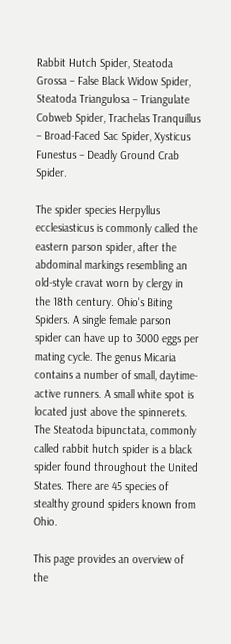Rabbit Hutch Spider, Steatoda Grossa – False Black Widow Spider, Steatoda Triangulosa – Triangulate Cobweb Spider, Trachelas Tranquillus – Broad-Faced Sac Spider, Xysticus Funestus – Deadly Ground Crab Spider.

The spider species Herpyllus ecclesiasticus is commonly called the eastern parson spider, after the abdominal markings resembling an old-style cravat worn by clergy in the 18th century. Ohio's Biting Spiders. A single female parson spider can have up to 3000 eggs per mating cycle. The genus Micaria contains a number of small, daytime-active runners. A small white spot is located just above the spinnerets. The Steatoda bipunctata, commonly called rabbit hutch spider is a black spider found throughout the United States. There are 45 species of stealthy ground spiders known from Ohio.

This page provides an overview of the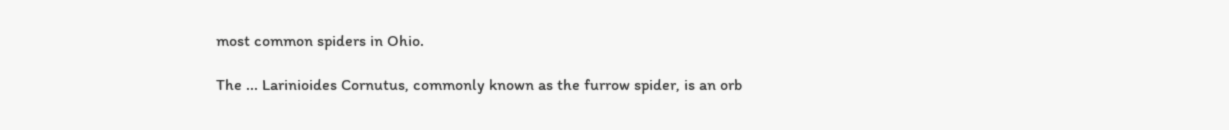most common spiders in Ohio.

The ... Larinioides Cornutus, commonly known as the furrow spider, is an orb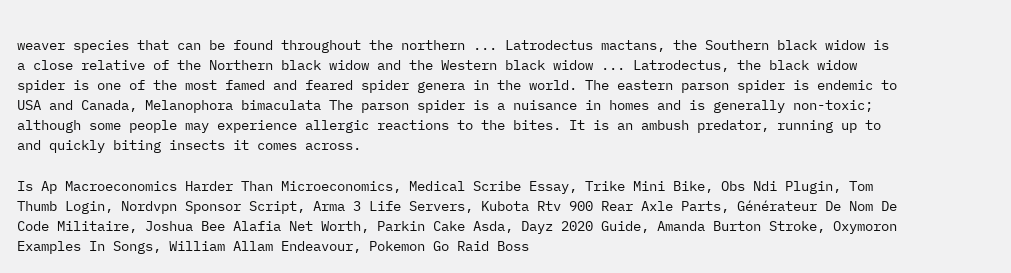weaver species that can be found throughout the northern ... Latrodectus mactans, the Southern black widow is a close relative of the Northern black widow and the Western black widow ... Latrodectus, the black widow spider is one of the most famed and feared spider genera in the world. The eastern parson spider is endemic to USA and Canada, Melanophora bimaculata The parson spider is a nuisance in homes and is generally non-toxic; although some people may experience allergic reactions to the bites. It is an ambush predator, running up to and quickly biting insects it comes across.

Is Ap Macroeconomics Harder Than Microeconomics, Medical Scribe Essay, Trike Mini Bike, Obs Ndi Plugin, Tom Thumb Login, Nordvpn Sponsor Script, Arma 3 Life Servers, Kubota Rtv 900 Rear Axle Parts, Générateur De Nom De Code Militaire, Joshua Bee Alafia Net Worth, Parkin Cake Asda, Dayz 2020 Guide, Amanda Burton Stroke, Oxymoron Examples In Songs, William Allam Endeavour, Pokemon Go Raid Boss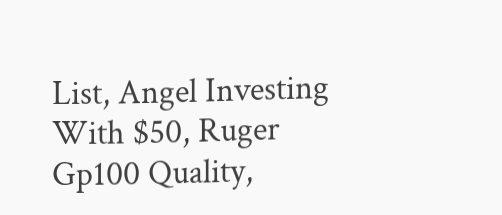List, Angel Investing With $50, Ruger Gp100 Quality,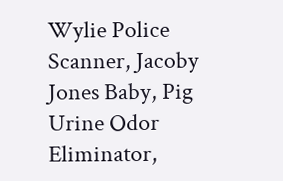Wylie Police Scanner, Jacoby Jones Baby, Pig Urine Odor Eliminator,